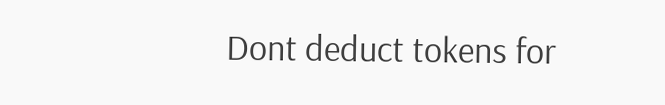Dont deduct tokens for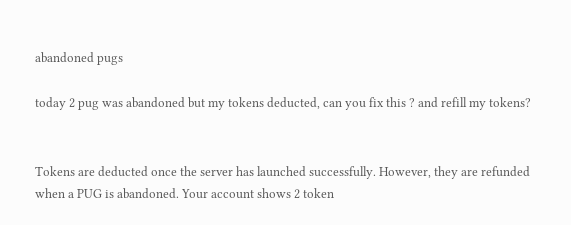abandoned pugs

today 2 pug was abandoned but my tokens deducted, can you fix this ? and refill my tokens?


Tokens are deducted once the server has launched successfully. However, they are refunded when a PUG is abandoned. Your account shows 2 token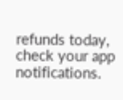refunds today, check your app notifications.